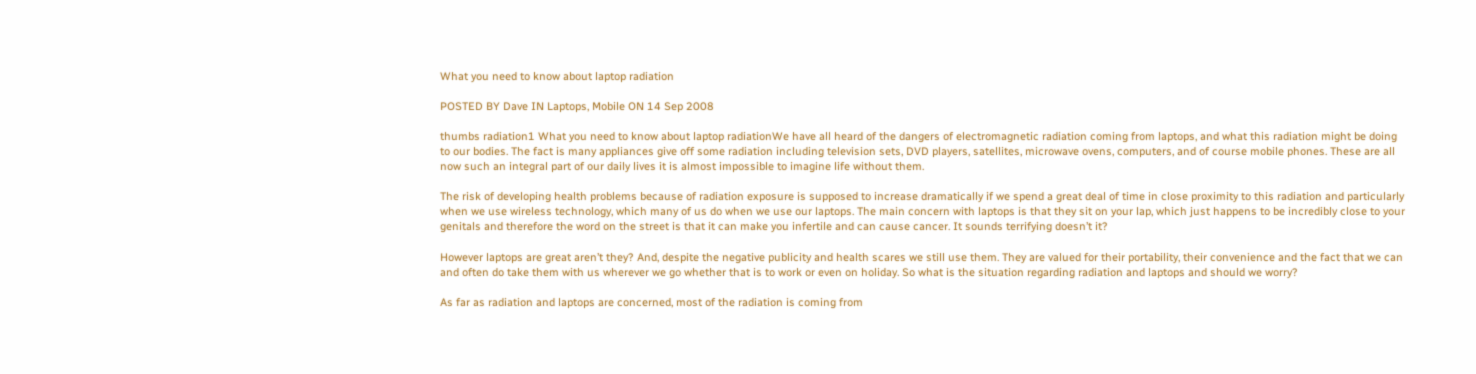What you need to know about laptop radiation

POSTED BY Dave IN Laptops, Mobile ON 14 Sep 2008

thumbs radiation1 What you need to know about laptop radiationWe have all heard of the dangers of electromagnetic radiation coming from laptops, and what this radiation might be doing to our bodies. The fact is many appliances give off some radiation including television sets, DVD players, satellites, microwave ovens, computers, and of course mobile phones. These are all now such an integral part of our daily lives it is almost impossible to imagine life without them.

The risk of developing health problems because of radiation exposure is supposed to increase dramatically if we spend a great deal of time in close proximity to this radiation and particularly when we use wireless technology, which many of us do when we use our laptops. The main concern with laptops is that they sit on your lap, which just happens to be incredibly close to your genitals and therefore the word on the street is that it can make you infertile and can cause cancer. It sounds terrifying doesn’t it?

However laptops are great aren’t they? And, despite the negative publicity and health scares we still use them. They are valued for their portability, their convenience and the fact that we can and often do take them with us wherever we go whether that is to work or even on holiday. So what is the situation regarding radiation and laptops and should we worry?

As far as radiation and laptops are concerned, most of the radiation is coming from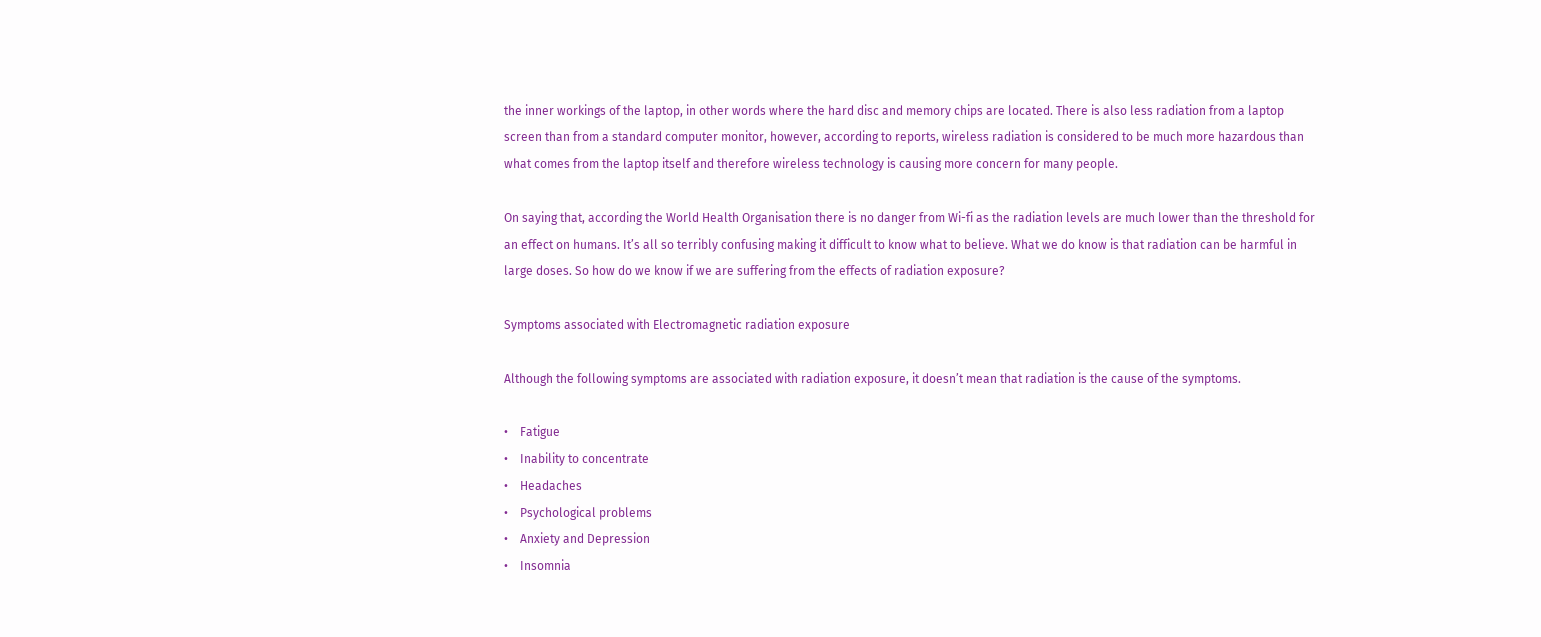the inner workings of the laptop, in other words where the hard disc and memory chips are located. There is also less radiation from a laptop screen than from a standard computer monitor, however, according to reports, wireless radiation is considered to be much more hazardous than what comes from the laptop itself and therefore wireless technology is causing more concern for many people.

On saying that, according the World Health Organisation there is no danger from Wi-fi as the radiation levels are much lower than the threshold for an effect on humans. It’s all so terribly confusing making it difficult to know what to believe. What we do know is that radiation can be harmful in large doses. So how do we know if we are suffering from the effects of radiation exposure?

Symptoms associated with Electromagnetic radiation exposure

Although the following symptoms are associated with radiation exposure, it doesn’t mean that radiation is the cause of the symptoms.

•    Fatigue
•    Inability to concentrate
•    Headaches
•    Psychological problems
•    Anxiety and Depression
•    Insomnia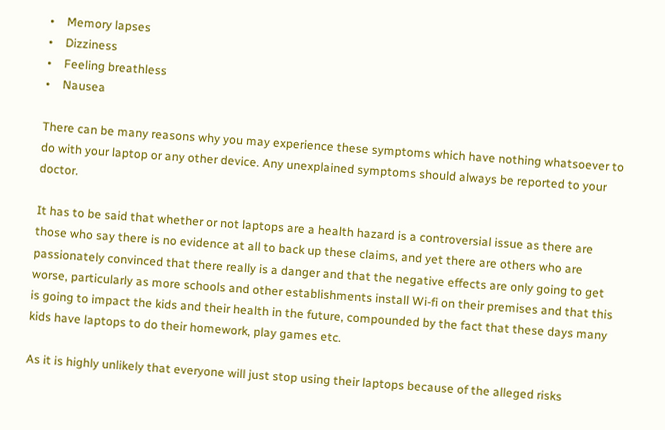•    Memory lapses
•    Dizziness
•    Feeling breathless
•    Nausea

There can be many reasons why you may experience these symptoms which have nothing whatsoever to do with your laptop or any other device. Any unexplained symptoms should always be reported to your doctor.

It has to be said that whether or not laptops are a health hazard is a controversial issue as there are those who say there is no evidence at all to back up these claims, and yet there are others who are passionately convinced that there really is a danger and that the negative effects are only going to get worse, particularly as more schools and other establishments install Wi-fi on their premises and that this is going to impact the kids and their health in the future, compounded by the fact that these days many kids have laptops to do their homework, play games etc.

As it is highly unlikely that everyone will just stop using their laptops because of the alleged risks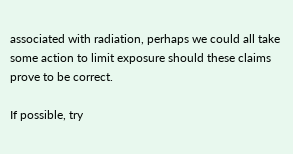associated with radiation, perhaps we could all take some action to limit exposure should these claims prove to be correct.

If possible, try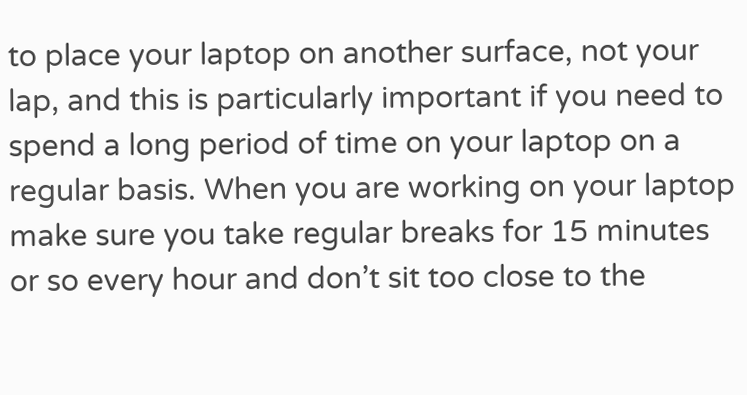to place your laptop on another surface, not your lap, and this is particularly important if you need to spend a long period of time on your laptop on a regular basis. When you are working on your laptop make sure you take regular breaks for 15 minutes or so every hour and don’t sit too close to the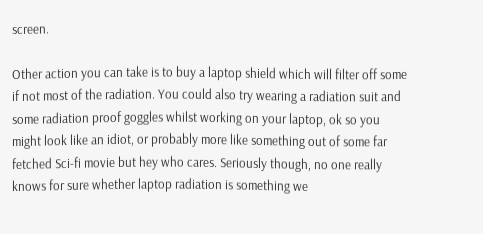screen.

Other action you can take is to buy a laptop shield which will filter off some if not most of the radiation. You could also try wearing a radiation suit and some radiation proof goggles whilst working on your laptop, ok so you might look like an idiot, or probably more like something out of some far fetched Sci-fi movie but hey who cares. Seriously though, no one really knows for sure whether laptop radiation is something we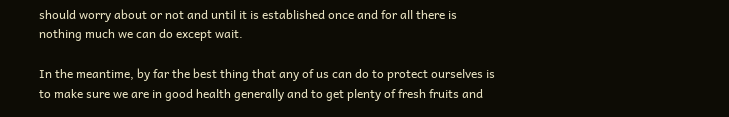should worry about or not and until it is established once and for all there is nothing much we can do except wait.

In the meantime, by far the best thing that any of us can do to protect ourselves is to make sure we are in good health generally and to get plenty of fresh fruits and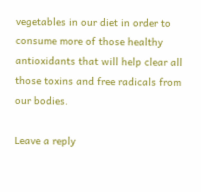vegetables in our diet in order to consume more of those healthy antioxidants that will help clear all those toxins and free radicals from our bodies.

Leave a reply